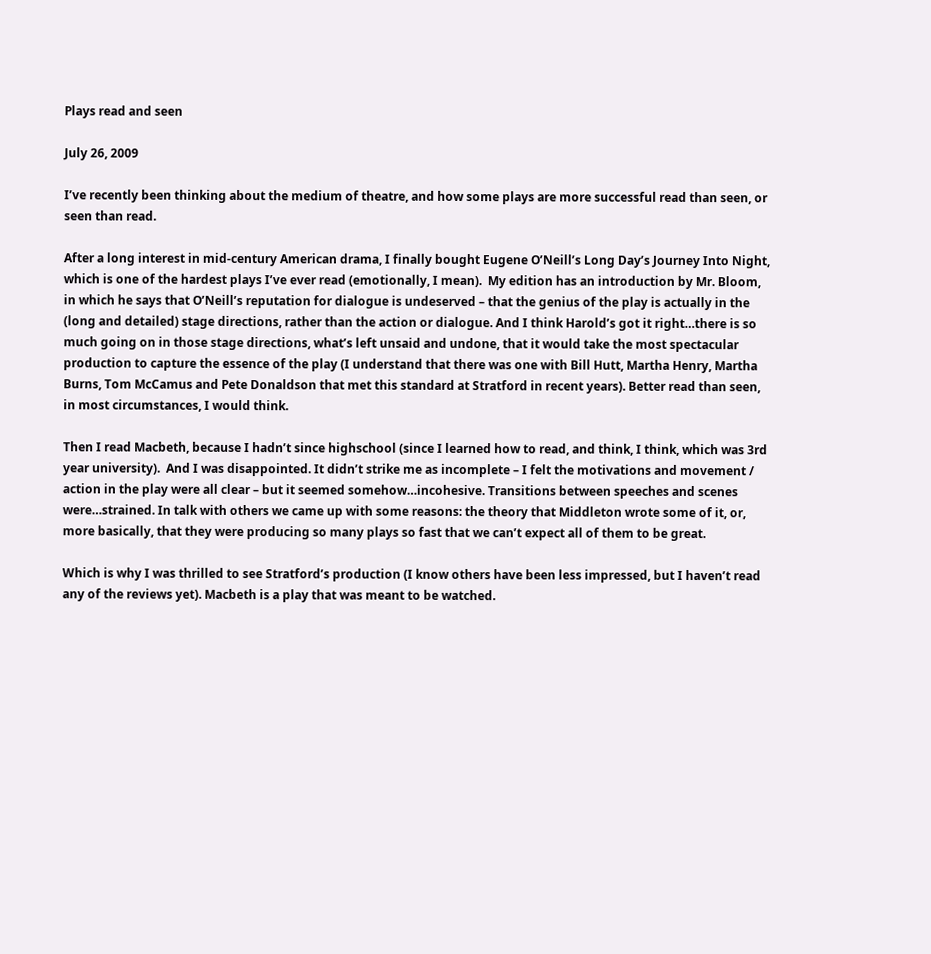Plays read and seen

July 26, 2009

I’ve recently been thinking about the medium of theatre, and how some plays are more successful read than seen, or seen than read.

After a long interest in mid-century American drama, I finally bought Eugene O’Neill’s Long Day’s Journey Into Night, which is one of the hardest plays I’ve ever read (emotionally, I mean).  My edition has an introduction by Mr. Bloom, in which he says that O’Neill’s reputation for dialogue is undeserved – that the genius of the play is actually in the (long and detailed) stage directions, rather than the action or dialogue. And I think Harold’s got it right…there is so much going on in those stage directions, what’s left unsaid and undone, that it would take the most spectacular production to capture the essence of the play (I understand that there was one with Bill Hutt, Martha Henry, Martha Burns, Tom McCamus and Pete Donaldson that met this standard at Stratford in recent years). Better read than seen, in most circumstances, I would think.

Then I read Macbeth, because I hadn’t since highschool (since I learned how to read, and think, I think, which was 3rd year university).  And I was disappointed. It didn’t strike me as incomplete – I felt the motivations and movement / action in the play were all clear – but it seemed somehow…incohesive. Transitions between speeches and scenes were…strained. In talk with others we came up with some reasons: the theory that Middleton wrote some of it, or, more basically, that they were producing so many plays so fast that we can’t expect all of them to be great.

Which is why I was thrilled to see Stratford’s production (I know others have been less impressed, but I haven’t read any of the reviews yet). Macbeth is a play that was meant to be watched.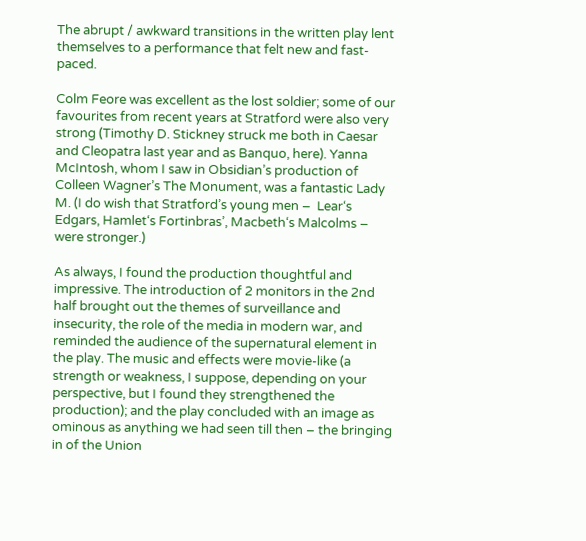The abrupt / awkward transitions in the written play lent themselves to a performance that felt new and fast-paced.

Colm Feore was excellent as the lost soldier; some of our favourites from recent years at Stratford were also very strong (Timothy D. Stickney struck me both in Caesar and Cleopatra last year and as Banquo, here). Yanna McIntosh, whom I saw in Obsidian’s production of Colleen Wagner’s The Monument, was a fantastic Lady M. (I do wish that Stratford’s young men –  Lear‘s Edgars, Hamlet‘s Fortinbras’, Macbeth‘s Malcolms – were stronger.)

As always, I found the production thoughtful and impressive. The introduction of 2 monitors in the 2nd half brought out the themes of surveillance and insecurity, the role of the media in modern war, and reminded the audience of the supernatural element in the play. The music and effects were movie-like (a strength or weakness, I suppose, depending on your perspective, but I found they strengthened the production); and the play concluded with an image as ominous as anything we had seen till then – the bringing in of the Union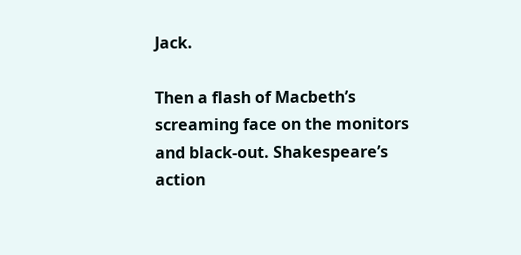Jack.

Then a flash of Macbeth’s screaming face on the monitors and black-out. Shakespeare’s action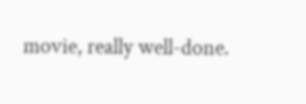movie, really well-done.